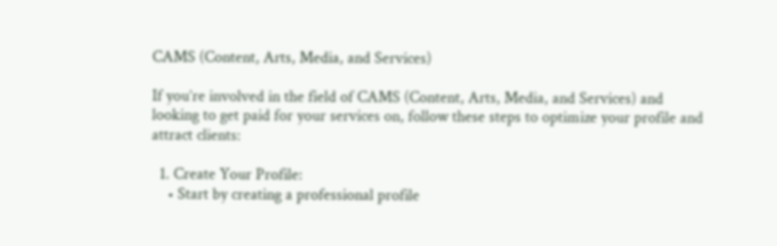CAMS (Content, Arts, Media, and Services)

If you’re involved in the field of CAMS (Content, Arts, Media, and Services) and looking to get paid for your services on, follow these steps to optimize your profile and attract clients:

  1. Create Your Profile:
    • Start by creating a professional profile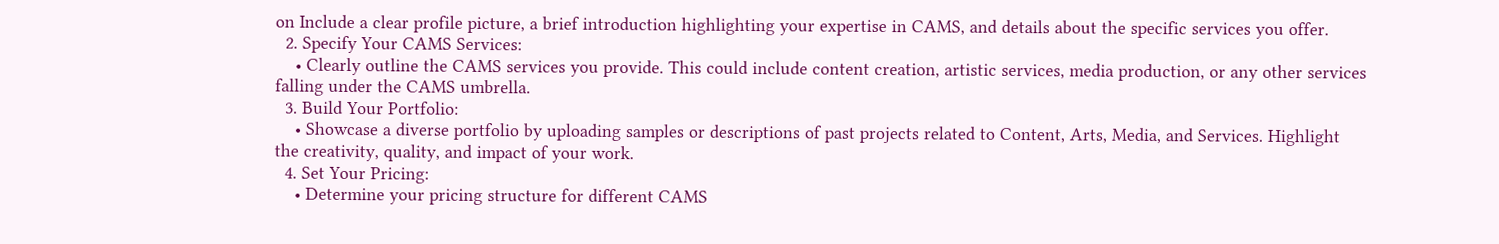on Include a clear profile picture, a brief introduction highlighting your expertise in CAMS, and details about the specific services you offer.
  2. Specify Your CAMS Services:
    • Clearly outline the CAMS services you provide. This could include content creation, artistic services, media production, or any other services falling under the CAMS umbrella.
  3. Build Your Portfolio:
    • Showcase a diverse portfolio by uploading samples or descriptions of past projects related to Content, Arts, Media, and Services. Highlight the creativity, quality, and impact of your work.
  4. Set Your Pricing:
    • Determine your pricing structure for different CAMS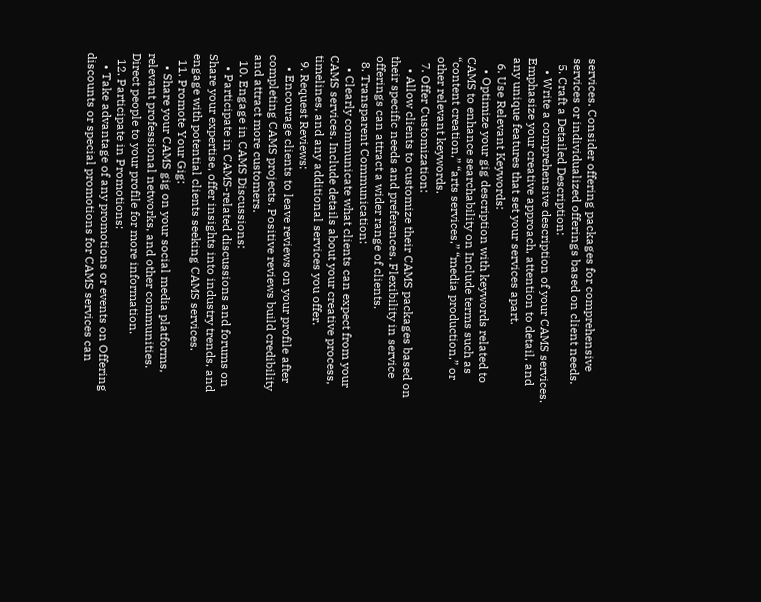services. Consider offering packages for comprehensive services or individualized offerings based on client needs.
  5. Craft a Detailed Description:
    • Write a comprehensive description of your CAMS services. Emphasize your creative approach, attention to detail, and any unique features that set your services apart.
  6. Use Relevant Keywords:
    • Optimize your gig description with keywords related to CAMS to enhance searchability on Include terms such as “content creation,” “arts services,” “media production,” or other relevant keywords.
  7. Offer Customization:
    • Allow clients to customize their CAMS packages based on their specific needs and preferences. Flexibility in service offerings can attract a wider range of clients.
  8. Transparent Communication:
    • Clearly communicate what clients can expect from your CAMS services. Include details about your creative process, timelines, and any additional services you offer.
  9. Request Reviews:
    • Encourage clients to leave reviews on your profile after completing CAMS projects. Positive reviews build credibility and attract more customers.
  10. Engage in CAMS Discussions:
    • Participate in CAMS-related discussions and forums on Share your expertise, offer insights into industry trends, and engage with potential clients seeking CAMS services.
  11. Promote Your Gig:
    • Share your CAMS gig on your social media platforms, relevant professional networks, and other communities. Direct people to your profile for more information.
  12. Participate in Promotions:
    • Take advantage of any promotions or events on Offering discounts or special promotions for CAMS services can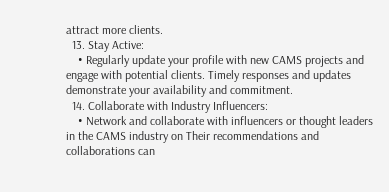attract more clients.
  13. Stay Active:
    • Regularly update your profile with new CAMS projects and engage with potential clients. Timely responses and updates demonstrate your availability and commitment.
  14. Collaborate with Industry Influencers:
    • Network and collaborate with influencers or thought leaders in the CAMS industry on Their recommendations and collaborations can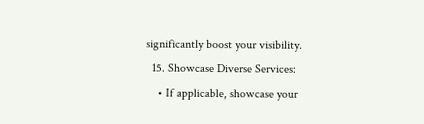significantly boost your visibility.
  15. Showcase Diverse Services:
    • If applicable, showcase your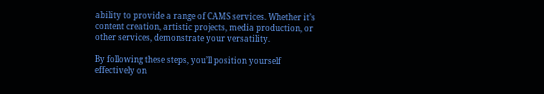ability to provide a range of CAMS services. Whether it’s content creation, artistic projects, media production, or other services, demonstrate your versatility.

By following these steps, you’ll position yourself effectively on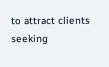to attract clients seeking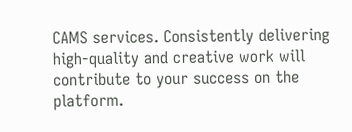CAMS services. Consistently delivering high-quality and creative work will contribute to your success on the platform.